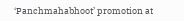‘Panchmahabhoot’ promotion at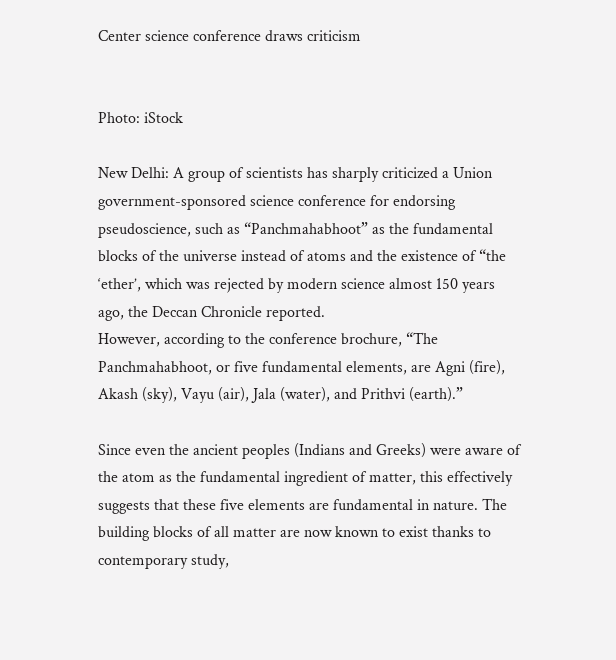Center science conference draws criticism


Photo: iStock

New Delhi: A group of scientists has sharply criticized a Union government-sponsored science conference for endorsing pseudoscience, such as “Panchmahabhoot” as the fundamental blocks of the universe instead of atoms and the existence of “the ‘ether’, which was rejected by modern science almost 150 years ago, the Deccan Chronicle reported.
However, according to the conference brochure, “The Panchmahabhoot, or five fundamental elements, are Agni (fire), Akash (sky), Vayu (air), Jala (water), and Prithvi (earth).”

Since even the ancient peoples (Indians and Greeks) were aware of the atom as the fundamental ingredient of matter, this effectively suggests that these five elements are fundamental in nature. The building blocks of all matter are now known to exist thanks to contemporary study,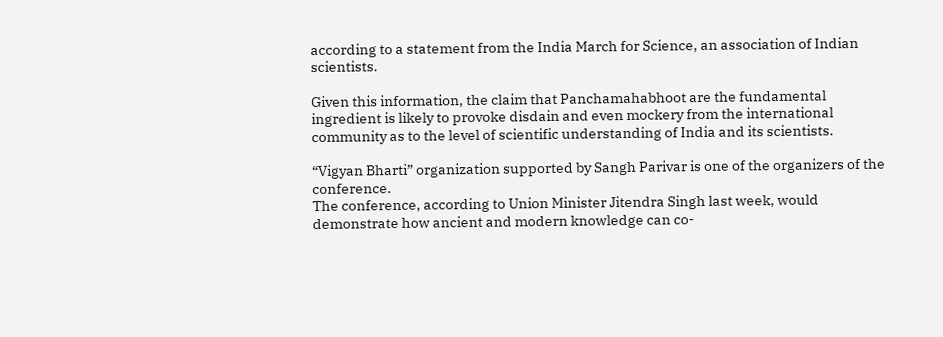according to a statement from the India March for Science, an association of Indian scientists.

Given this information, the claim that Panchamahabhoot are the fundamental ingredient is likely to provoke disdain and even mockery from the international community as to the level of scientific understanding of India and its scientists.

“Vigyan Bharti” organization supported by Sangh Parivar is one of the organizers of the conference.
The conference, according to Union Minister Jitendra Singh last week, would demonstrate how ancient and modern knowledge can co-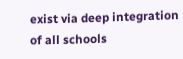exist via deep integration of all schools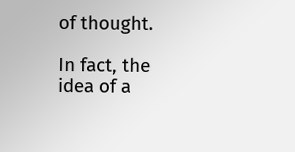of thought.

In fact, the idea of a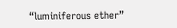“luminiferous ether”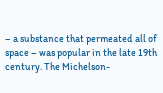– a substance that permeated all of space – was popular in the late 19th century. The Michelson-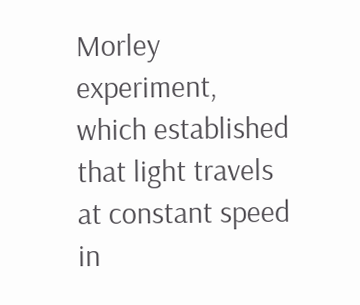Morley experiment, which established that light travels at constant speed in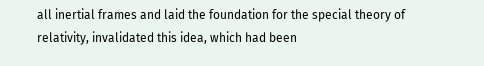all inertial frames and laid the foundation for the special theory of relativity, invalidated this idea, which had been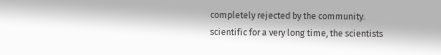completely rejected by the community. scientific for a very long time, the scientists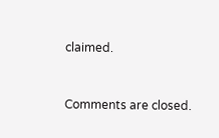claimed.


Comments are closed.